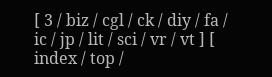[ 3 / biz / cgl / ck / diy / fa / ic / jp / lit / sci / vr / vt ] [ index / top /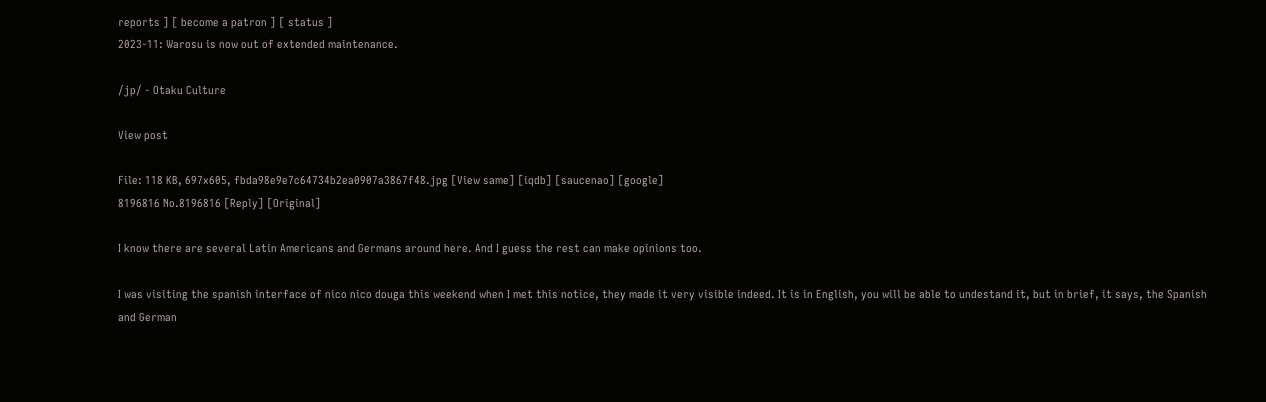reports ] [ become a patron ] [ status ]
2023-11: Warosu is now out of extended maintenance.

/jp/ - Otaku Culture

View post

File: 118 KB, 697x605, fbda98e9e7c64734b2ea0907a3867f48.jpg [View same] [iqdb] [saucenao] [google]
8196816 No.8196816 [Reply] [Original]

I know there are several Latin Americans and Germans around here. And I guess the rest can make opinions too.

I was visiting the spanish interface of nico nico douga this weekend when I met this notice, they made it very visible indeed. It is in English, you will be able to undestand it, but in brief, it says, the Spanish and German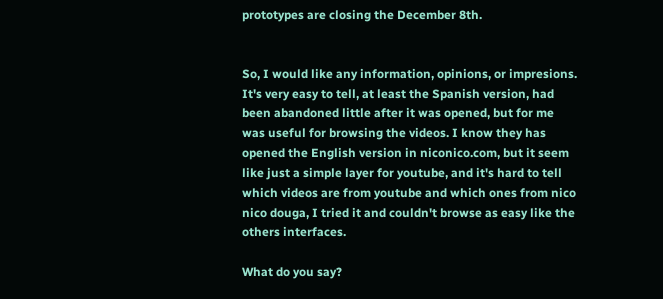prototypes are closing the December 8th.


So, I would like any information, opinions, or impresions. It's very easy to tell, at least the Spanish version, had been abandoned little after it was opened, but for me was useful for browsing the videos. I know they has opened the English version in niconico.com, but it seem like just a simple layer for youtube, and it's hard to tell which videos are from youtube and which ones from nico nico douga, I tried it and couldn't browse as easy like the others interfaces.

What do you say?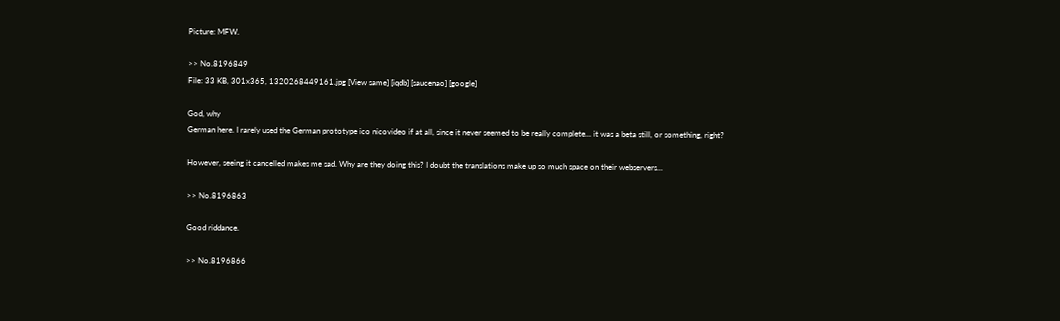Picture: MFW.

>> No.8196849
File: 33 KB, 301x365, 1320268449161.jpg [View same] [iqdb] [saucenao] [google]

God, why
German here. I rarely used the German prototype ico nicovideo if at all, since it never seemed to be really complete... it was a beta still, or something, right?

However, seeing it cancelled makes me sad. Why are they doing this? I doubt the translations make up so much space on their webservers...

>> No.8196863

Good riddance.

>> No.8196866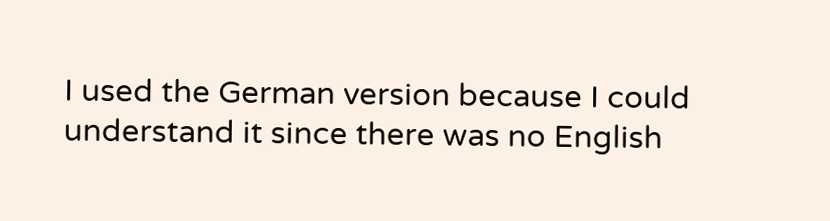I used the German version because I could understand it since there was no English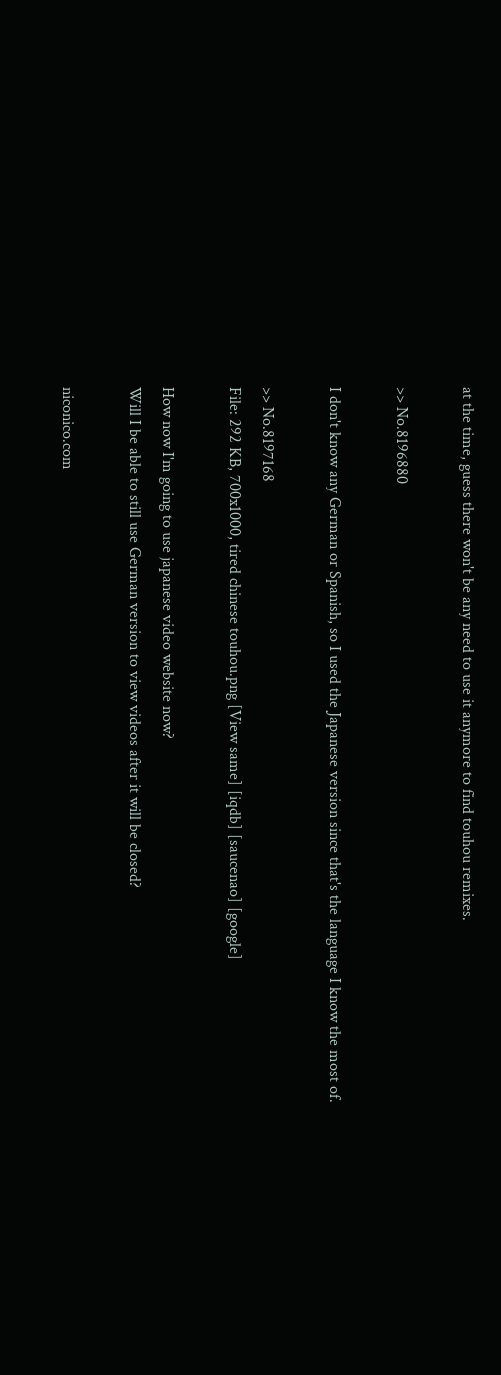at the time, guess there won't be any need to use it anymore to find touhou remixes.

>> No.8196880

I don't know any German or Spanish, so I used the Japanese version since that's the language I know the most of.

>> No.8197168
File: 292 KB, 700x1000, tired chinese touhou.png [View same] [iqdb] [saucenao] [google]

How now I'm going to use japanese video website now?
Will I be able to still use German version to view videos after it will be closed?

niconico.com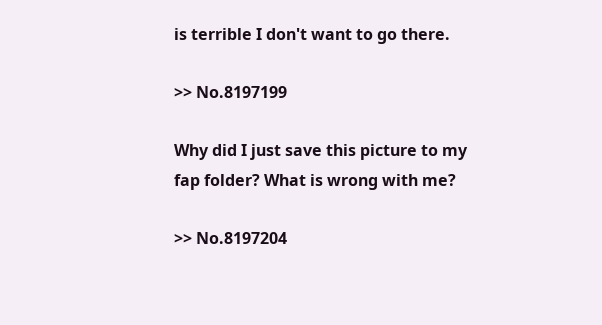is terrible I don't want to go there.

>> No.8197199

Why did I just save this picture to my fap folder? What is wrong with me?

>> No.8197204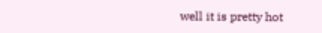well it is pretty hot